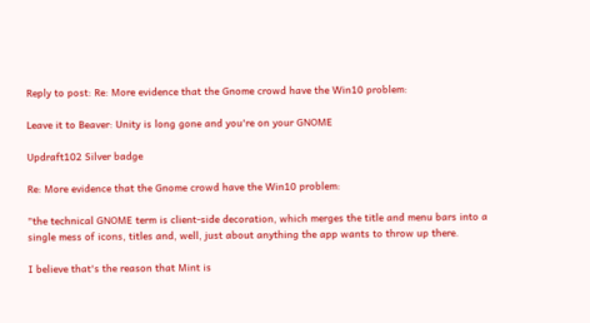Reply to post: Re: More evidence that the Gnome crowd have the Win10 problem:

Leave it to Beaver: Unity is long gone and you're on your GNOME

Updraft102 Silver badge

Re: More evidence that the Gnome crowd have the Win10 problem:

"the technical GNOME term is client-side decoration, which merges the title and menu bars into a single mess of icons, titles and, well, just about anything the app wants to throw up there.

I believe that's the reason that Mint is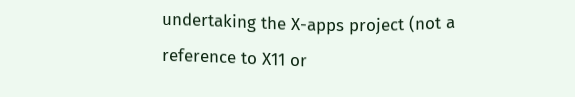undertaking the X-apps project (not a reference to X11 or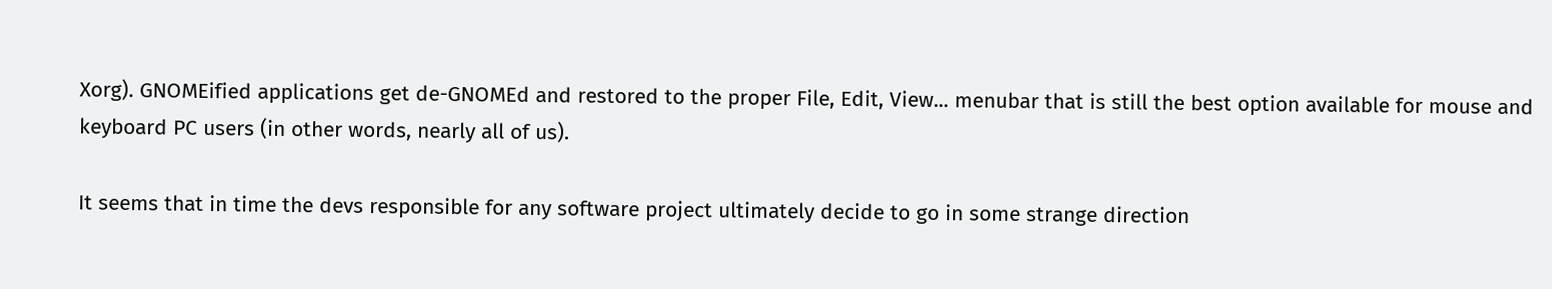Xorg). GNOMEified applications get de-GNOMEd and restored to the proper File, Edit, View... menubar that is still the best option available for mouse and keyboard PC users (in other words, nearly all of us).

It seems that in time the devs responsible for any software project ultimately decide to go in some strange direction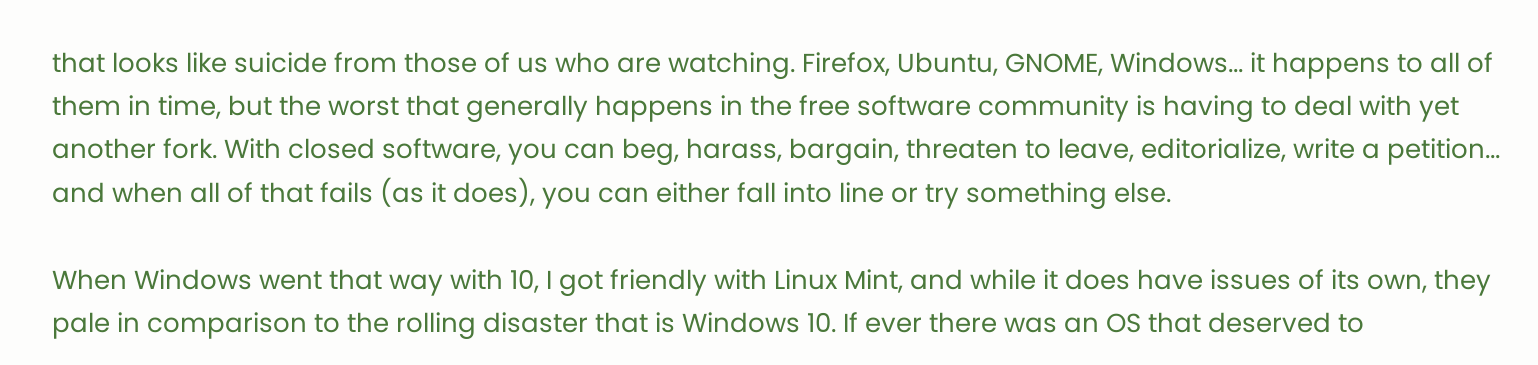that looks like suicide from those of us who are watching. Firefox, Ubuntu, GNOME, Windows... it happens to all of them in time, but the worst that generally happens in the free software community is having to deal with yet another fork. With closed software, you can beg, harass, bargain, threaten to leave, editorialize, write a petition... and when all of that fails (as it does), you can either fall into line or try something else.

When Windows went that way with 10, I got friendly with Linux Mint, and while it does have issues of its own, they pale in comparison to the rolling disaster that is Windows 10. If ever there was an OS that deserved to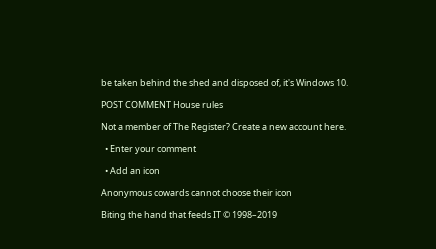be taken behind the shed and disposed of, it's Windows 10.

POST COMMENT House rules

Not a member of The Register? Create a new account here.

  • Enter your comment

  • Add an icon

Anonymous cowards cannot choose their icon

Biting the hand that feeds IT © 1998–2019